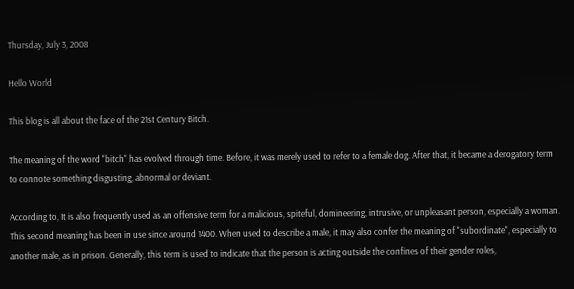Thursday, July 3, 2008

Hello World

This blog is all about the face of the 21st Century Bitch.

The meaning of the word "bitch" has evolved through time. Before, it was merely used to refer to a female dog. After that, it became a derogatory term to connote something disgusting, abnormal or deviant.

According to, It is also frequently used as an offensive term for a malicious, spiteful, domineering, intrusive, or unpleasant person, especially a woman. This second meaning has been in use since around 1400. When used to describe a male, it may also confer the meaning of "subordinate", especially to another male, as in prison. Generally, this term is used to indicate that the person is acting outside the confines of their gender roles,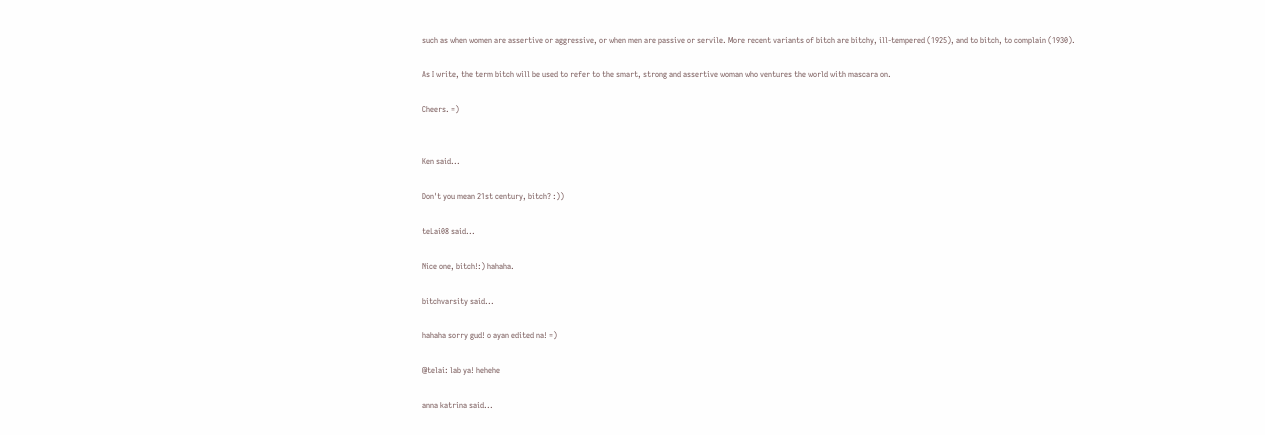such as when women are assertive or aggressive, or when men are passive or servile. More recent variants of bitch are bitchy, ill-tempered (1925), and to bitch, to complain (1930).

As I write, the term bitch will be used to refer to the smart, strong and assertive woman who ventures the world with mascara on.

Cheers. =)


Ken said...

Don't you mean 21st century, bitch? :))

teLai08 said...

Nice one, bitch!:) hahaha.

bitchvarsity said...

hahaha sorry gud! o ayan edited na! =)

@telai: lab ya! hehehe

anna katrina said...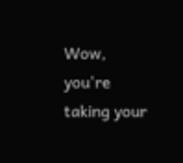Wow, you're taking your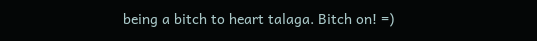being a bitch to heart talaga. Bitch on! =)